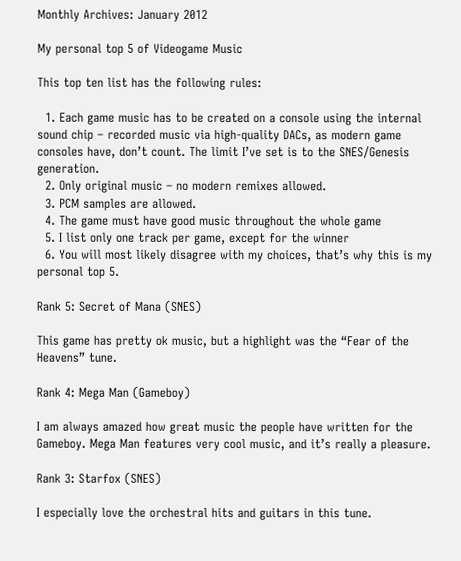Monthly Archives: January 2012

My personal top 5 of Videogame Music

This top ten list has the following rules:

  1. Each game music has to be created on a console using the internal sound chip – recorded music via high-quality DACs, as modern game consoles have, don’t count. The limit I’ve set is to the SNES/Genesis generation.
  2. Only original music – no modern remixes allowed.
  3. PCM samples are allowed.
  4. The game must have good music throughout the whole game
  5. I list only one track per game, except for the winner
  6. You will most likely disagree with my choices, that’s why this is my personal top 5.

Rank 5: Secret of Mana (SNES)

This game has pretty ok music, but a highlight was the “Fear of the Heavens” tune.

Rank 4: Mega Man (Gameboy)

I am always amazed how great music the people have written for the Gameboy. Mega Man features very cool music, and it’s really a pleasure.

Rank 3: Starfox (SNES)

I especially love the orchestral hits and guitars in this tune.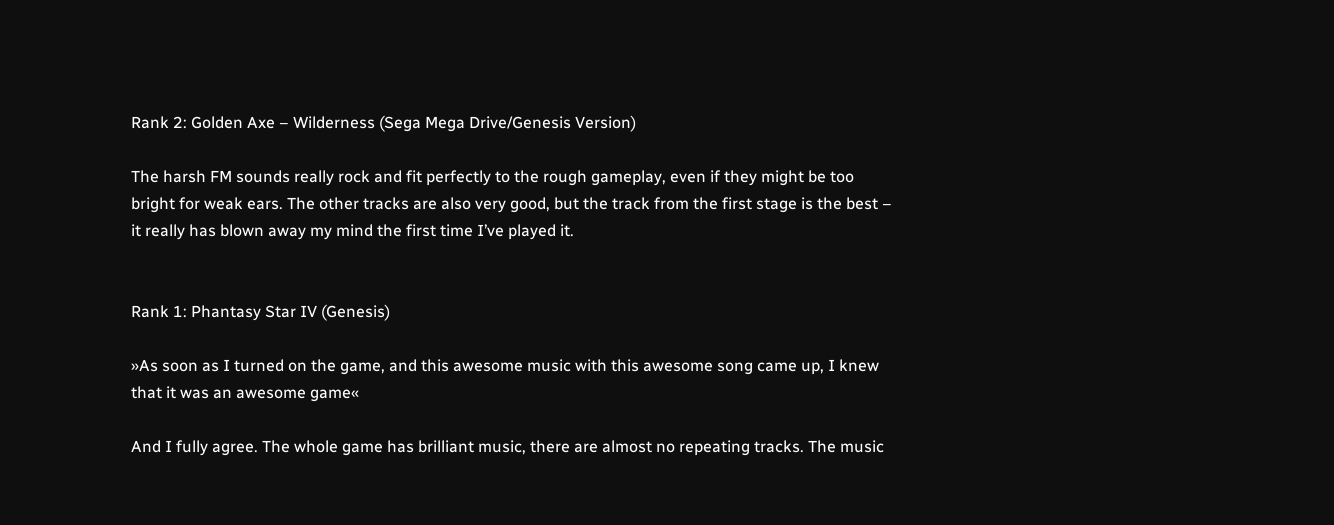Rank 2: Golden Axe – Wilderness (Sega Mega Drive/Genesis Version)

The harsh FM sounds really rock and fit perfectly to the rough gameplay, even if they might be too bright for weak ears. The other tracks are also very good, but the track from the first stage is the best – it really has blown away my mind the first time I’ve played it.


Rank 1: Phantasy Star IV (Genesis)

»As soon as I turned on the game, and this awesome music with this awesome song came up, I knew that it was an awesome game«

And I fully agree. The whole game has brilliant music, there are almost no repeating tracks. The music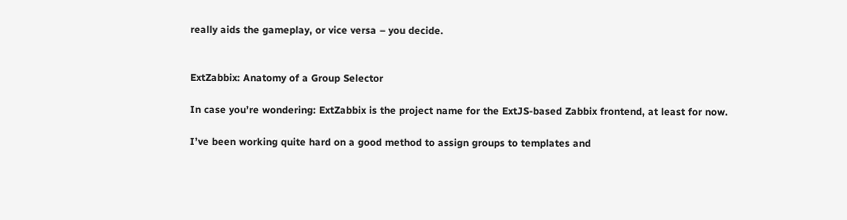really aids the gameplay, or vice versa – you decide.


ExtZabbix: Anatomy of a Group Selector

In case you’re wondering: ExtZabbix is the project name for the ExtJS-based Zabbix frontend, at least for now.

I’ve been working quite hard on a good method to assign groups to templates and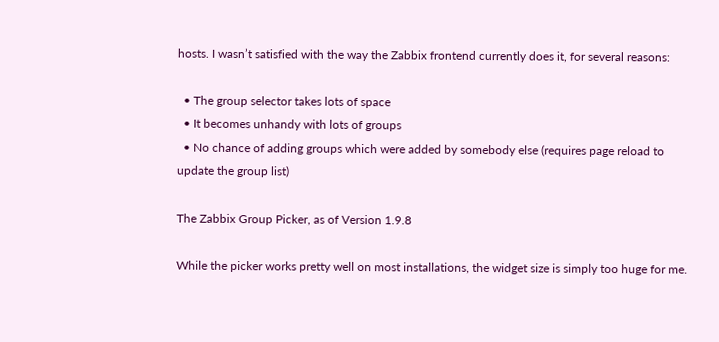hosts. I wasn’t satisfied with the way the Zabbix frontend currently does it, for several reasons:

  • The group selector takes lots of space
  • It becomes unhandy with lots of groups
  • No chance of adding groups which were added by somebody else (requires page reload to update the group list)

The Zabbix Group Picker, as of Version 1.9.8

While the picker works pretty well on most installations, the widget size is simply too huge for me.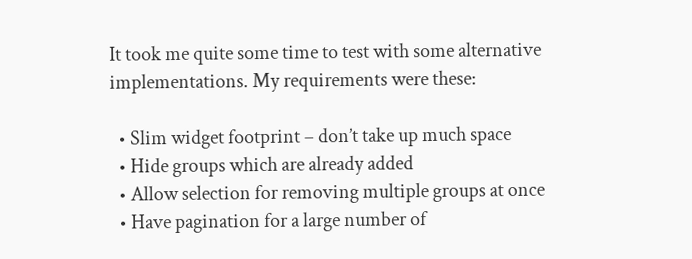It took me quite some time to test with some alternative implementations. My requirements were these:

  • Slim widget footprint – don’t take up much space
  • Hide groups which are already added
  • Allow selection for removing multiple groups at once
  • Have pagination for a large number of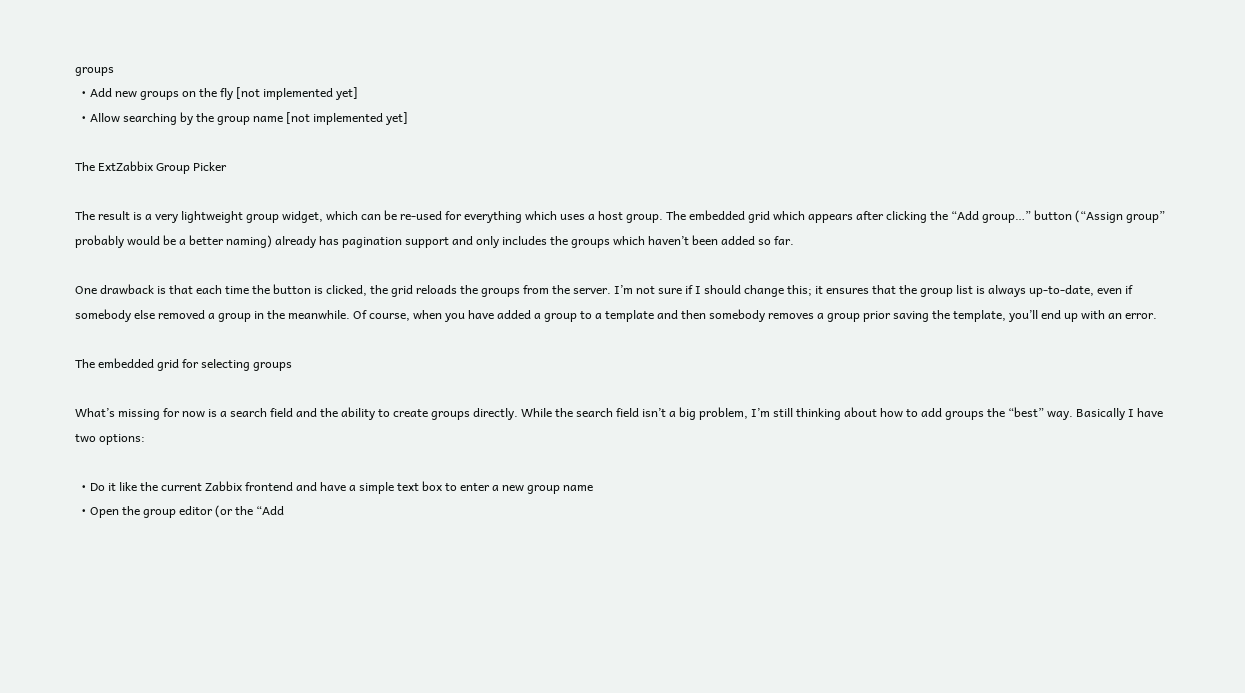groups
  • Add new groups on the fly [not implemented yet]
  • Allow searching by the group name [not implemented yet]

The ExtZabbix Group Picker

The result is a very lightweight group widget, which can be re-used for everything which uses a host group. The embedded grid which appears after clicking the “Add group…” button (“Assign group” probably would be a better naming) already has pagination support and only includes the groups which haven’t been added so far.

One drawback is that each time the button is clicked, the grid reloads the groups from the server. I’m not sure if I should change this; it ensures that the group list is always up-to-date, even if somebody else removed a group in the meanwhile. Of course, when you have added a group to a template and then somebody removes a group prior saving the template, you’ll end up with an error.

The embedded grid for selecting groups

What’s missing for now is a search field and the ability to create groups directly. While the search field isn’t a big problem, I’m still thinking about how to add groups the “best” way. Basically I have two options:

  • Do it like the current Zabbix frontend and have a simple text box to enter a new group name
  • Open the group editor (or the “Add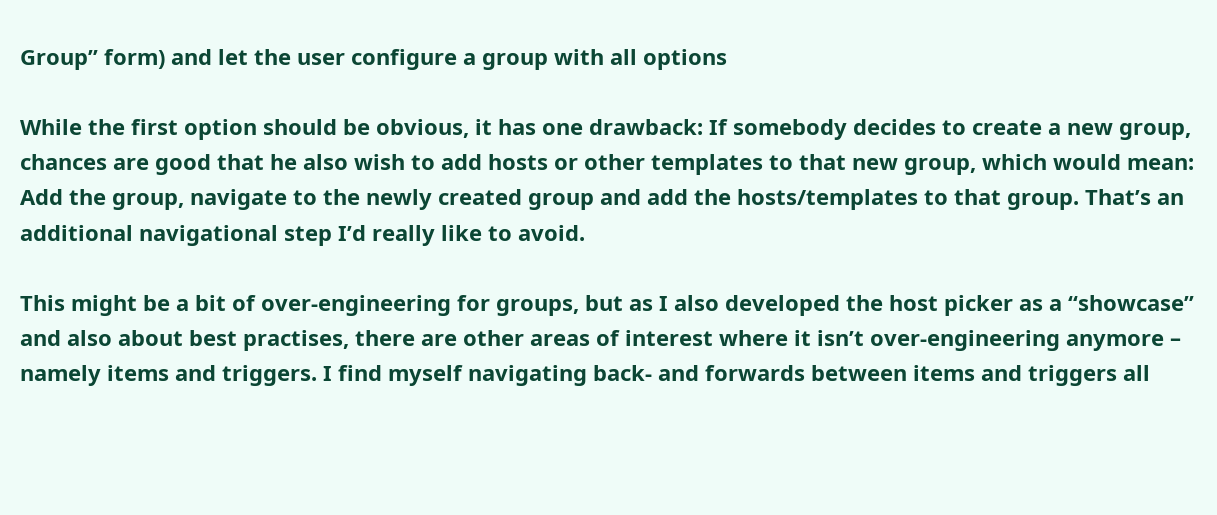Group” form) and let the user configure a group with all options

While the first option should be obvious, it has one drawback: If somebody decides to create a new group, chances are good that he also wish to add hosts or other templates to that new group, which would mean: Add the group, navigate to the newly created group and add the hosts/templates to that group. That’s an additional navigational step I’d really like to avoid.

This might be a bit of over-engineering for groups, but as I also developed the host picker as a “showcase” and also about best practises, there are other areas of interest where it isn’t over-engineering anymore – namely items and triggers. I find myself navigating back- and forwards between items and triggers all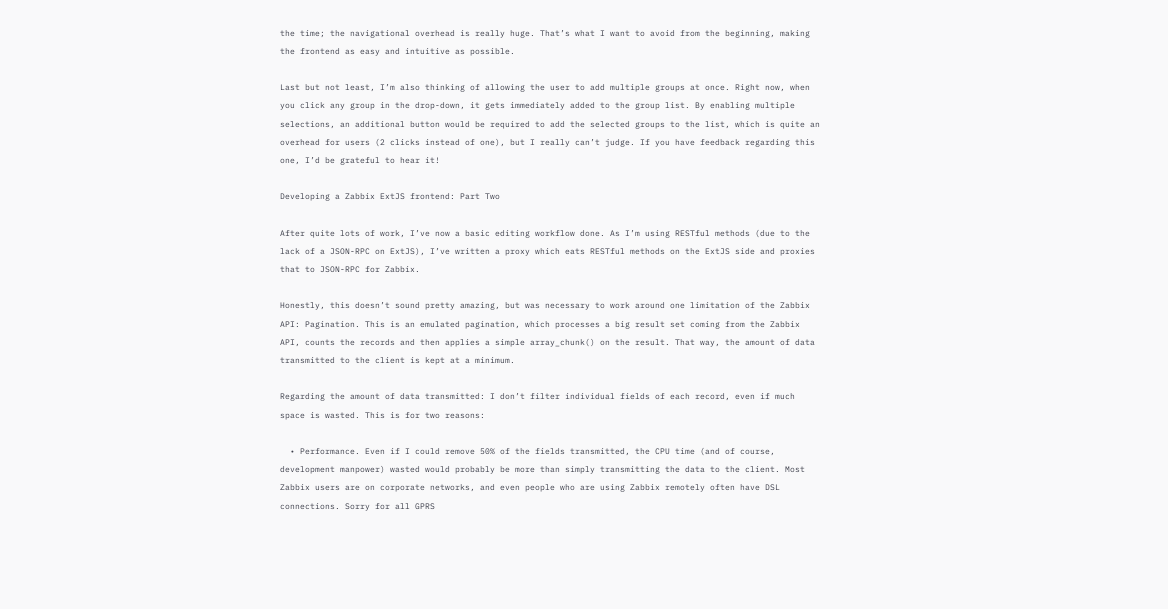the time; the navigational overhead is really huge. That’s what I want to avoid from the beginning, making the frontend as easy and intuitive as possible.

Last but not least, I’m also thinking of allowing the user to add multiple groups at once. Right now, when you click any group in the drop-down, it gets immediately added to the group list. By enabling multiple selections, an additional button would be required to add the selected groups to the list, which is quite an overhead for users (2 clicks instead of one), but I really can’t judge. If you have feedback regarding this one, I’d be grateful to hear it!

Developing a Zabbix ExtJS frontend: Part Two

After quite lots of work, I’ve now a basic editing workflow done. As I’m using RESTful methods (due to the lack of a JSON-RPC on ExtJS), I’ve written a proxy which eats RESTful methods on the ExtJS side and proxies that to JSON-RPC for Zabbix.

Honestly, this doesn’t sound pretty amazing, but was necessary to work around one limitation of the Zabbix API: Pagination. This is an emulated pagination, which processes a big result set coming from the Zabbix API, counts the records and then applies a simple array_chunk() on the result. That way, the amount of data transmitted to the client is kept at a minimum.

Regarding the amount of data transmitted: I don’t filter individual fields of each record, even if much space is wasted. This is for two reasons:

  • Performance. Even if I could remove 50% of the fields transmitted, the CPU time (and of course, development manpower) wasted would probably be more than simply transmitting the data to the client. Most Zabbix users are on corporate networks, and even people who are using Zabbix remotely often have DSL connections. Sorry for all GPRS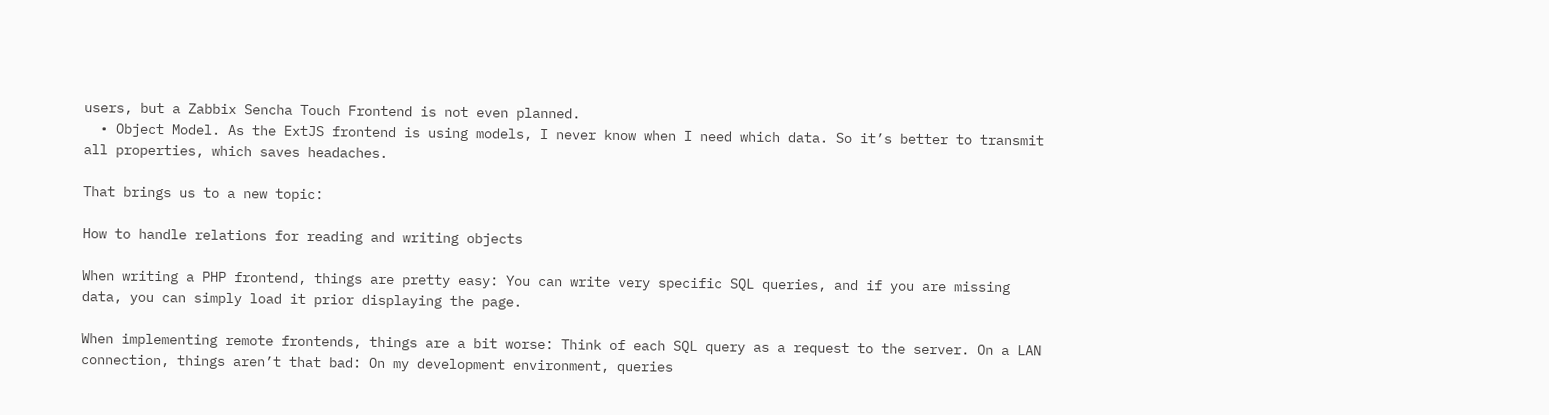users, but a Zabbix Sencha Touch Frontend is not even planned.
  • Object Model. As the ExtJS frontend is using models, I never know when I need which data. So it’s better to transmit all properties, which saves headaches.

That brings us to a new topic:

How to handle relations for reading and writing objects

When writing a PHP frontend, things are pretty easy: You can write very specific SQL queries, and if you are missing data, you can simply load it prior displaying the page.

When implementing remote frontends, things are a bit worse: Think of each SQL query as a request to the server. On a LAN connection, things aren’t that bad: On my development environment, queries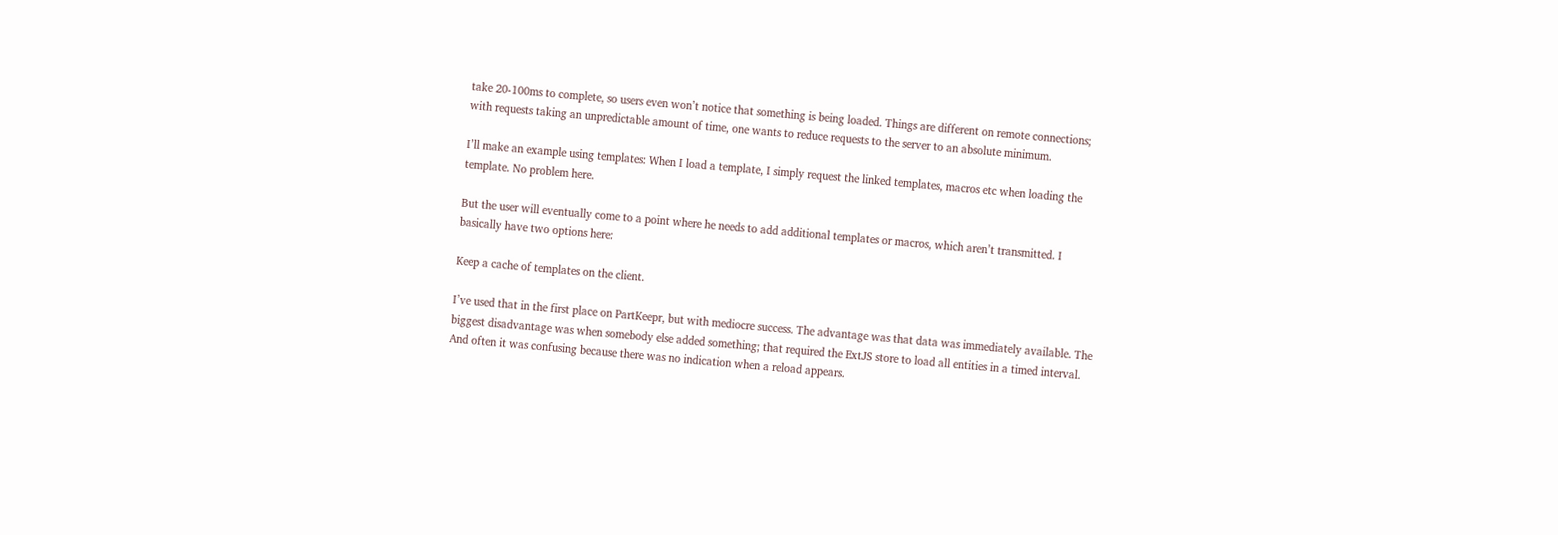take 20-100ms to complete, so users even won’t notice that something is being loaded. Things are different on remote connections; with requests taking an unpredictable amount of time, one wants to reduce requests to the server to an absolute minimum.

I’ll make an example using templates: When I load a template, I simply request the linked templates, macros etc when loading the template. No problem here.

But the user will eventually come to a point where he needs to add additional templates or macros, which aren’t transmitted. I basically have two options here:

Keep a cache of templates on the client.

I’ve used that in the first place on PartKeepr, but with mediocre success. The advantage was that data was immediately available. The biggest disadvantage was when somebody else added something; that required the ExtJS store to load all entities in a timed interval. And often it was confusing because there was no indication when a reload appears.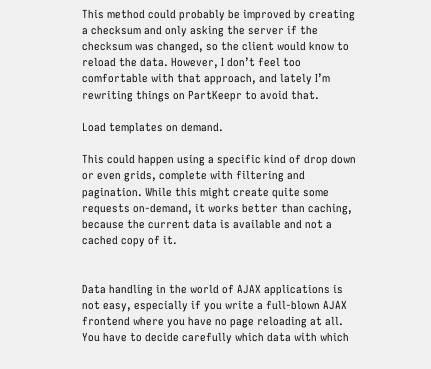This method could probably be improved by creating a checksum and only asking the server if the checksum was changed, so the client would know to reload the data. However, I don’t feel too comfortable with that approach, and lately I’m rewriting things on PartKeepr to avoid that.

Load templates on demand.

This could happen using a specific kind of drop down or even grids, complete with filtering and pagination. While this might create quite some requests on-demand, it works better than caching, because the current data is available and not a cached copy of it.


Data handling in the world of AJAX applications is not easy, especially if you write a full-blown AJAX frontend where you have no page reloading at all. You have to decide carefully which data with which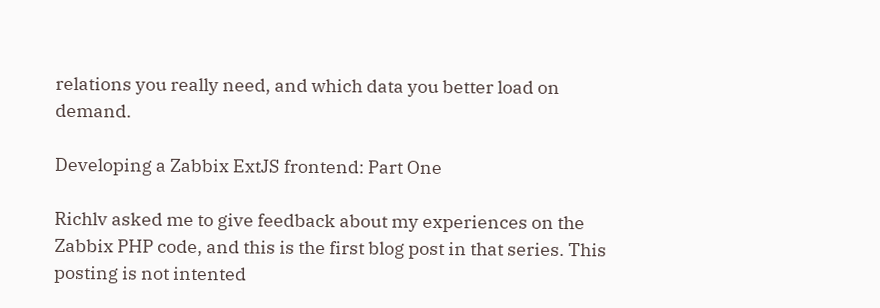relations you really need, and which data you better load on demand.

Developing a Zabbix ExtJS frontend: Part One

Richlv asked me to give feedback about my experiences on the Zabbix PHP code, and this is the first blog post in that series. This posting is not intented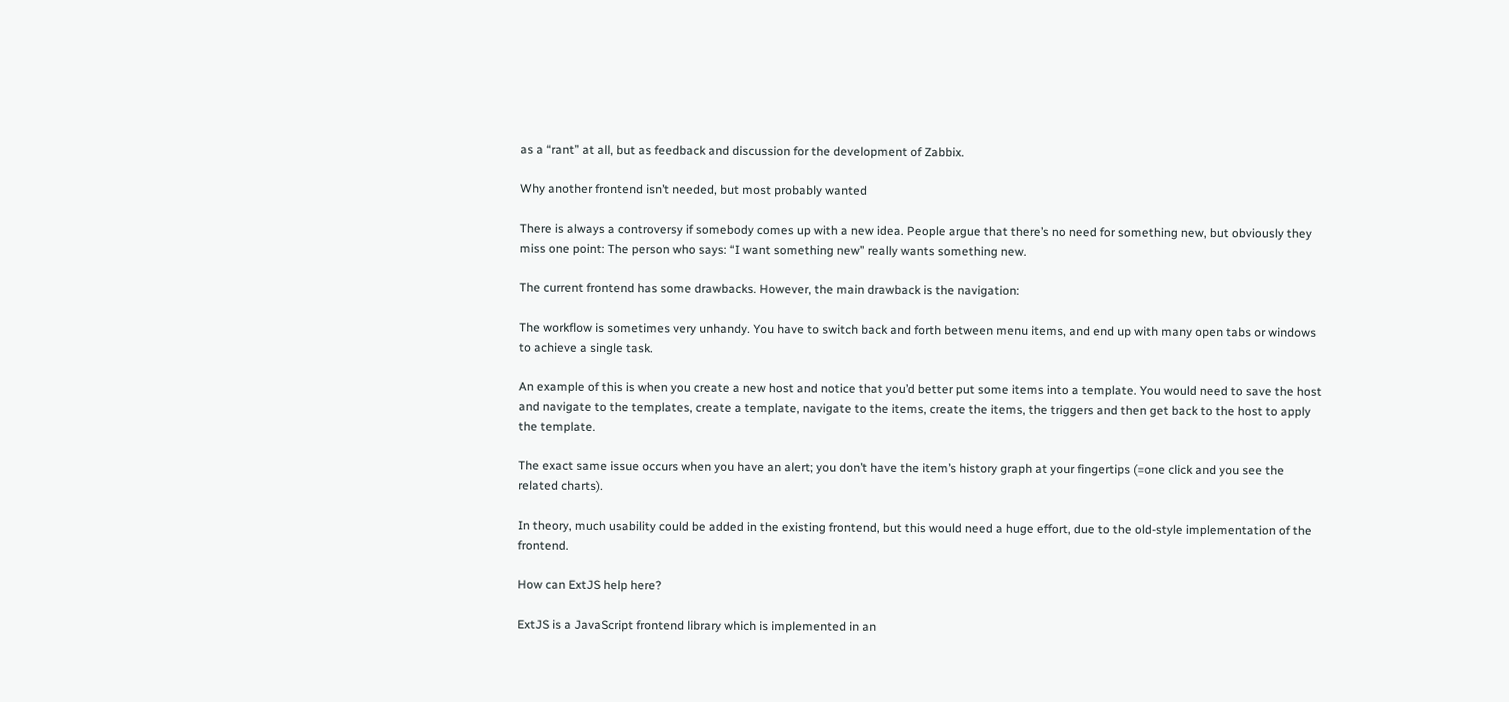as a “rant” at all, but as feedback and discussion for the development of Zabbix.

Why another frontend isn’t needed, but most probably wanted

There is always a controversy if somebody comes up with a new idea. People argue that there’s no need for something new, but obviously they miss one point: The person who says: “I want something new” really wants something new.

The current frontend has some drawbacks. However, the main drawback is the navigation:

The workflow is sometimes very unhandy. You have to switch back and forth between menu items, and end up with many open tabs or windows to achieve a single task.

An example of this is when you create a new host and notice that you’d better put some items into a template. You would need to save the host and navigate to the templates, create a template, navigate to the items, create the items, the triggers and then get back to the host to apply the template.

The exact same issue occurs when you have an alert; you don’t have the item’s history graph at your fingertips (=one click and you see the related charts).

In theory, much usability could be added in the existing frontend, but this would need a huge effort, due to the old-style implementation of the frontend.

How can ExtJS help here?

ExtJS is a JavaScript frontend library which is implemented in an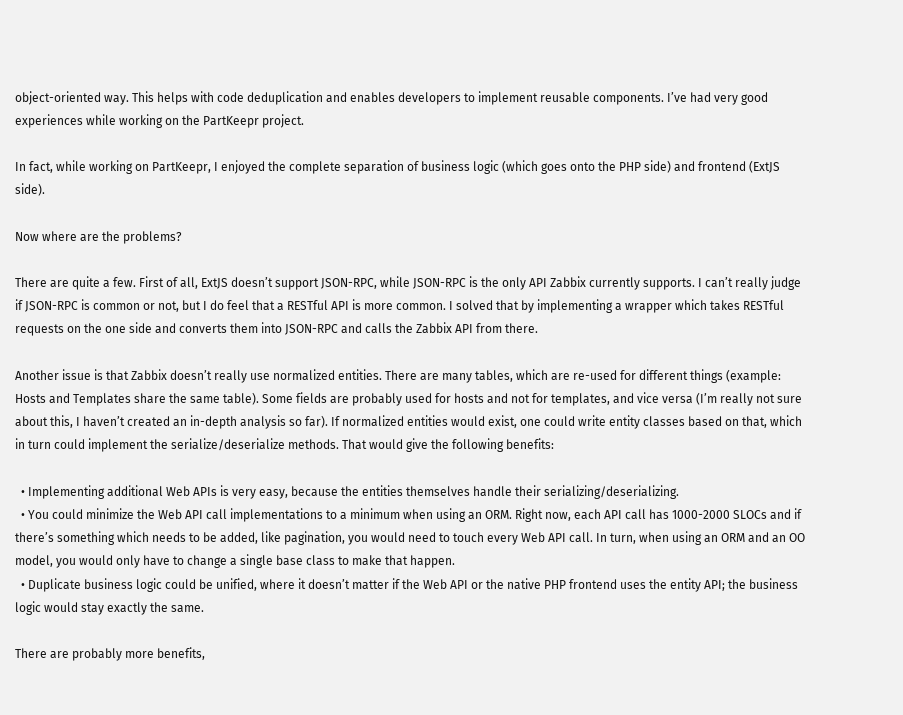object-oriented way. This helps with code deduplication and enables developers to implement reusable components. I’ve had very good experiences while working on the PartKeepr project.

In fact, while working on PartKeepr, I enjoyed the complete separation of business logic (which goes onto the PHP side) and frontend (ExtJS side).

Now where are the problems?

There are quite a few. First of all, ExtJS doesn’t support JSON-RPC, while JSON-RPC is the only API Zabbix currently supports. I can’t really judge if JSON-RPC is common or not, but I do feel that a RESTful API is more common. I solved that by implementing a wrapper which takes RESTful requests on the one side and converts them into JSON-RPC and calls the Zabbix API from there.

Another issue is that Zabbix doesn’t really use normalized entities. There are many tables, which are re-used for different things (example: Hosts and Templates share the same table). Some fields are probably used for hosts and not for templates, and vice versa (I’m really not sure about this, I haven’t created an in-depth analysis so far). If normalized entities would exist, one could write entity classes based on that, which in turn could implement the serialize/deserialize methods. That would give the following benefits:

  • Implementing additional Web APIs is very easy, because the entities themselves handle their serializing/deserializing.
  • You could minimize the Web API call implementations to a minimum when using an ORM. Right now, each API call has 1000-2000 SLOCs and if there’s something which needs to be added, like pagination, you would need to touch every Web API call. In turn, when using an ORM and an OO model, you would only have to change a single base class to make that happen.
  • Duplicate business logic could be unified, where it doesn’t matter if the Web API or the native PHP frontend uses the entity API; the business logic would stay exactly the same.

There are probably more benefits,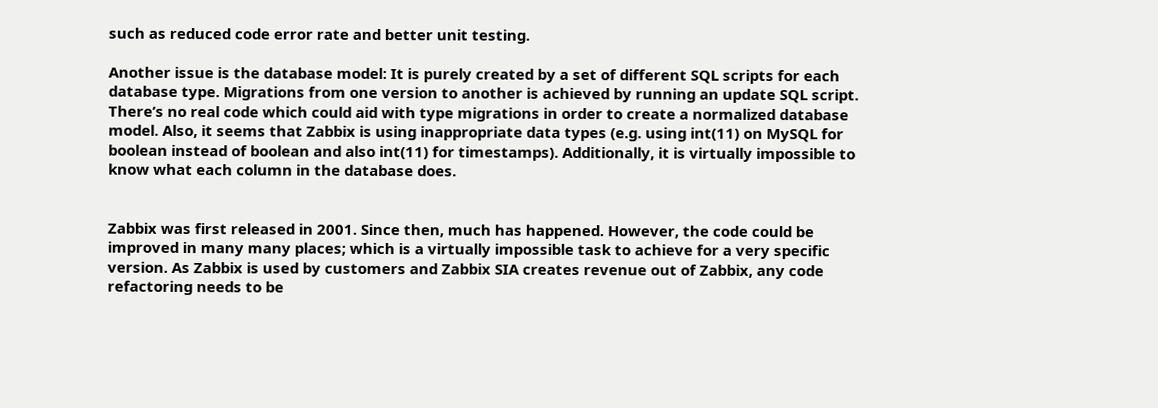such as reduced code error rate and better unit testing.

Another issue is the database model: It is purely created by a set of different SQL scripts for each database type. Migrations from one version to another is achieved by running an update SQL script. There’s no real code which could aid with type migrations in order to create a normalized database model. Also, it seems that Zabbix is using inappropriate data types (e.g. using int(11) on MySQL for boolean instead of boolean and also int(11) for timestamps). Additionally, it is virtually impossible to know what each column in the database does.


Zabbix was first released in 2001. Since then, much has happened. However, the code could be improved in many many places; which is a virtually impossible task to achieve for a very specific version. As Zabbix is used by customers and Zabbix SIA creates revenue out of Zabbix, any code refactoring needs to be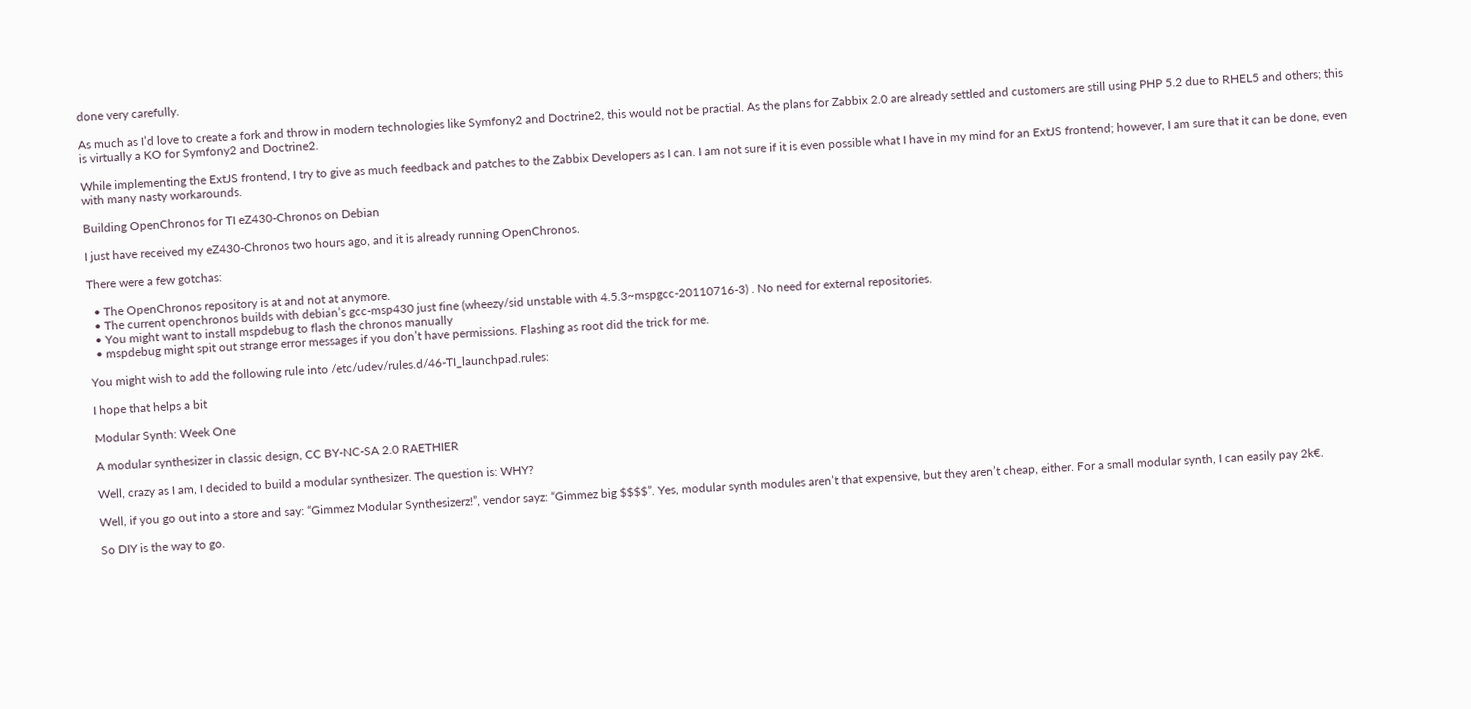done very carefully.

As much as I’d love to create a fork and throw in modern technologies like Symfony2 and Doctrine2, this would not be practial. As the plans for Zabbix 2.0 are already settled and customers are still using PHP 5.2 due to RHEL5 and others; this is virtually a KO for Symfony2 and Doctrine2.

While implementing the ExtJS frontend, I try to give as much feedback and patches to the Zabbix Developers as I can. I am not sure if it is even possible what I have in my mind for an ExtJS frontend; however, I am sure that it can be done, even with many nasty workarounds.

Building OpenChronos for TI eZ430-Chronos on Debian

I just have received my eZ430-Chronos two hours ago, and it is already running OpenChronos.

There were a few gotchas:

  • The OpenChronos repository is at and not at anymore.
  • The current openchronos builds with debian’s gcc-msp430 just fine (wheezy/sid unstable with 4.5.3~mspgcc-20110716-3) . No need for external repositories.
  • You might want to install mspdebug to flash the chronos manually
  • mspdebug might spit out strange error messages if you don’t have permissions. Flashing as root did the trick for me.

You might wish to add the following rule into /etc/udev/rules.d/46-TI_launchpad.rules:

I hope that helps a bit

Modular Synth: Week One

A modular synthesizer in classic design, CC BY-NC-SA 2.0 RAETHIER

Well, crazy as I am, I decided to build a modular synthesizer. The question is: WHY?

Well, if you go out into a store and say: “Gimmez Modular Synthesizerz!”, vendor sayz: “Gimmez big $$$$”. Yes, modular synth modules aren’t that expensive, but they aren’t cheap, either. For a small modular synth, I can easily pay 2k€.

So DIY is the way to go.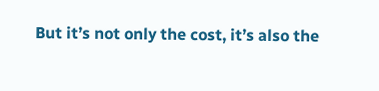But it’s not only the cost, it’s also the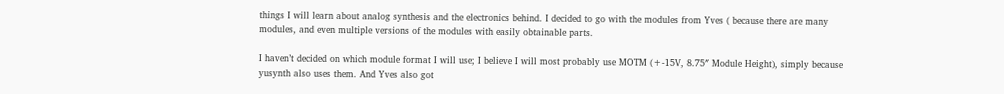things I will learn about analog synthesis and the electronics behind. I decided to go with the modules from Yves ( because there are many modules, and even multiple versions of the modules with easily obtainable parts.

I haven’t decided on which module format I will use; I believe I will most probably use MOTM (+-15V, 8.75″ Module Height), simply because yusynth also uses them. And Yves also got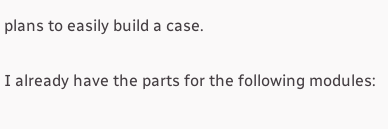plans to easily build a case.

I already have the parts for the following modules: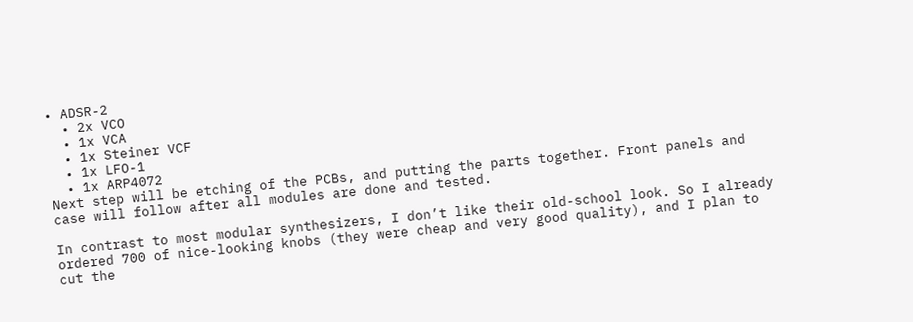• ADSR-2
  • 2x VCO
  • 1x VCA
  • 1x Steiner VCF
  • 1x LFO-1
  • 1x ARP4072
Next step will be etching of the PCBs, and putting the parts together. Front panels and case will follow after all modules are done and tested.

In contrast to most modular synthesizers, I don’t like their old-school look. So I already ordered 700 of nice-looking knobs (they were cheap and very good quality), and I plan to cut the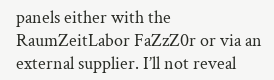panels either with the RaumZeitLabor FaZzZ0r or via an external supplier. I’ll not reveal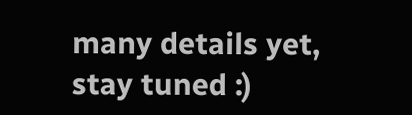many details yet, stay tuned :)